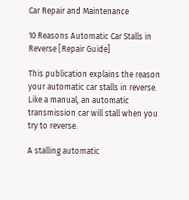Car Repair and Maintenance

10 Reasons Automatic Car Stalls in Reverse [Repair Guide]

This publication explains the reason your automatic car stalls in reverse. Like a manual, an automatic transmission car will stall when you try to reverse.

A stalling automatic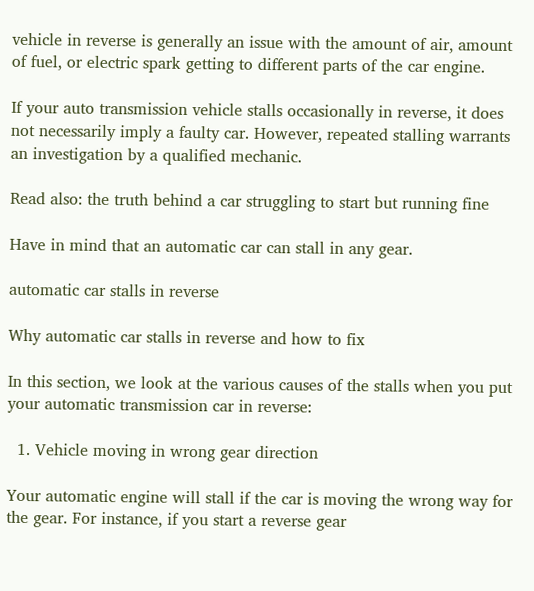vehicle in reverse is generally an issue with the amount of air, amount of fuel, or electric spark getting to different parts of the car engine.

If your auto transmission vehicle stalls occasionally in reverse, it does not necessarily imply a faulty car. However, repeated stalling warrants an investigation by a qualified mechanic.

Read also: the truth behind a car struggling to start but running fine

Have in mind that an automatic car can stall in any gear.

automatic car stalls in reverse

Why automatic car stalls in reverse and how to fix

In this section, we look at the various causes of the stalls when you put your automatic transmission car in reverse:

  1. Vehicle moving in wrong gear direction

Your automatic engine will stall if the car is moving the wrong way for the gear. For instance, if you start a reverse gear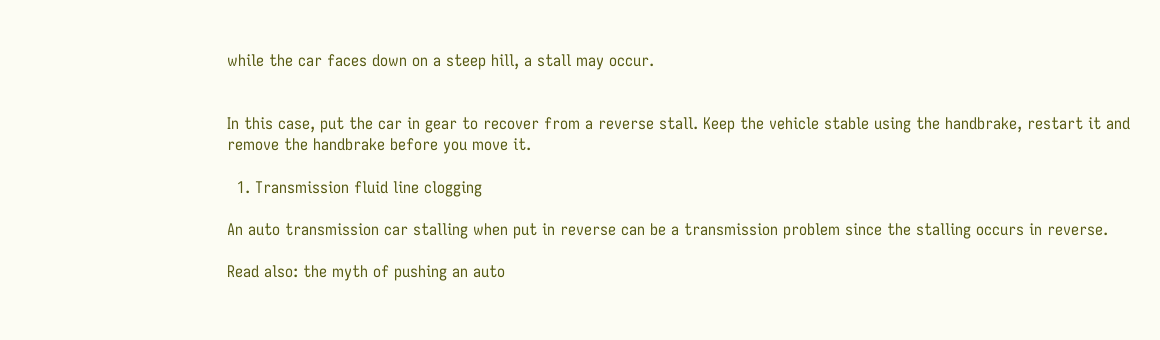while the car faces down on a steep hill, a stall may occur.


In this case, put the car in gear to recover from a reverse stall. Keep the vehicle stable using the handbrake, restart it and remove the handbrake before you move it.

  1. Transmission fluid line clogging

An auto transmission car stalling when put in reverse can be a transmission problem since the stalling occurs in reverse.

Read also: the myth of pushing an auto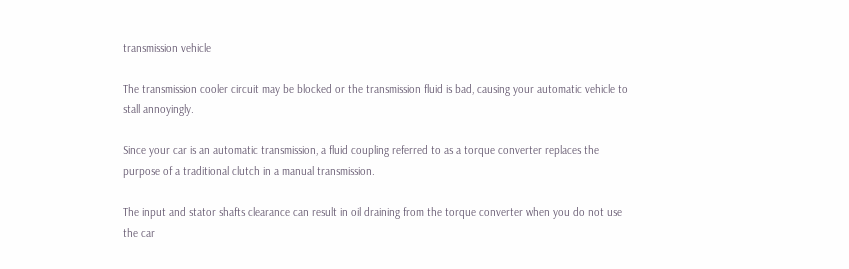transmission vehicle

The transmission cooler circuit may be blocked or the transmission fluid is bad, causing your automatic vehicle to stall annoyingly.

Since your car is an automatic transmission, a fluid coupling referred to as a torque converter replaces the purpose of a traditional clutch in a manual transmission.

The input and stator shafts clearance can result in oil draining from the torque converter when you do not use the car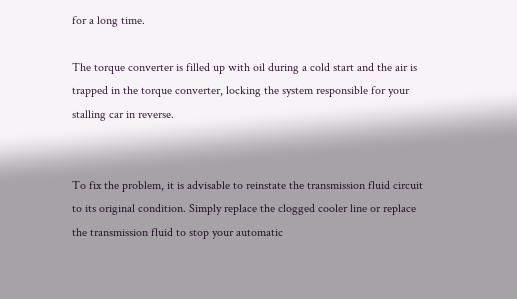for a long time.

The torque converter is filled up with oil during a cold start and the air is trapped in the torque converter, locking the system responsible for your stalling car in reverse.


To fix the problem, it is advisable to reinstate the transmission fluid circuit to its original condition. Simply replace the clogged cooler line or replace the transmission fluid to stop your automatic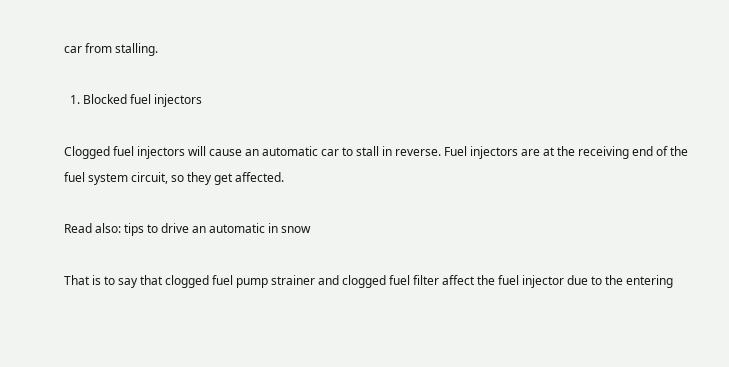car from stalling.

  1. Blocked fuel injectors

Clogged fuel injectors will cause an automatic car to stall in reverse. Fuel injectors are at the receiving end of the fuel system circuit, so they get affected.

Read also: tips to drive an automatic in snow

That is to say that clogged fuel pump strainer and clogged fuel filter affect the fuel injector due to the entering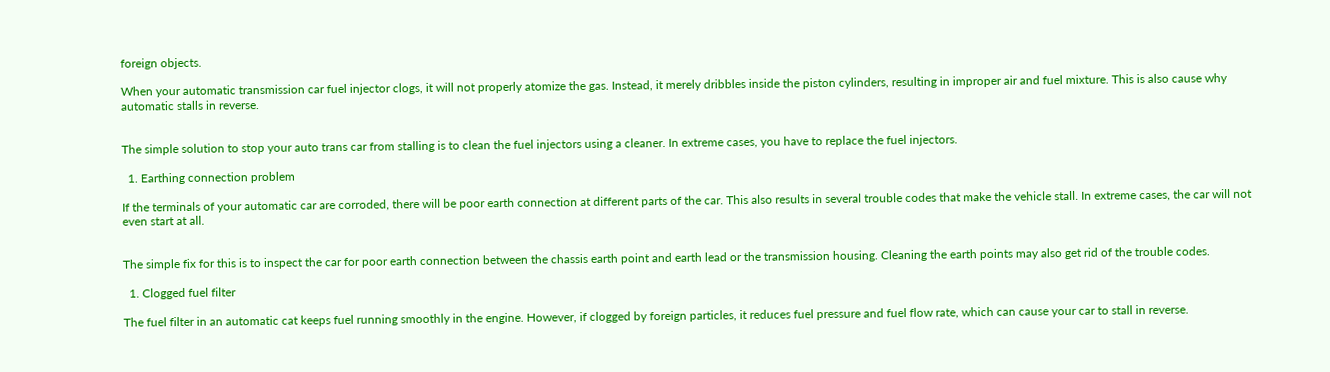foreign objects.

When your automatic transmission car fuel injector clogs, it will not properly atomize the gas. Instead, it merely dribbles inside the piston cylinders, resulting in improper air and fuel mixture. This is also cause why automatic stalls in reverse.


The simple solution to stop your auto trans car from stalling is to clean the fuel injectors using a cleaner. In extreme cases, you have to replace the fuel injectors.

  1. Earthing connection problem

If the terminals of your automatic car are corroded, there will be poor earth connection at different parts of the car. This also results in several trouble codes that make the vehicle stall. In extreme cases, the car will not even start at all.


The simple fix for this is to inspect the car for poor earth connection between the chassis earth point and earth lead or the transmission housing. Cleaning the earth points may also get rid of the trouble codes.

  1. Clogged fuel filter

The fuel filter in an automatic cat keeps fuel running smoothly in the engine. However, if clogged by foreign particles, it reduces fuel pressure and fuel flow rate, which can cause your car to stall in reverse.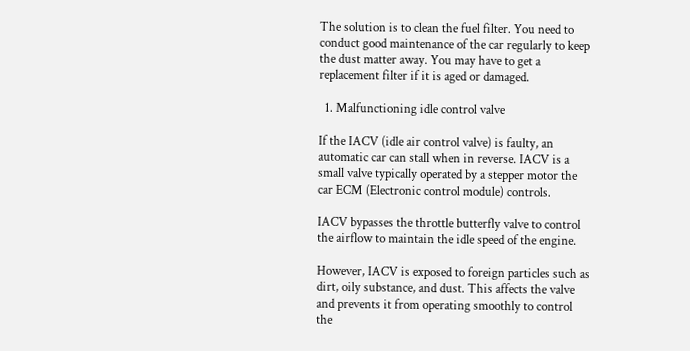The solution is to clean the fuel filter. You need to conduct good maintenance of the car regularly to keep the dust matter away. You may have to get a replacement filter if it is aged or damaged.

  1. Malfunctioning idle control valve

If the IACV (idle air control valve) is faulty, an automatic car can stall when in reverse. IACV is a small valve typically operated by a stepper motor the car ECM (Electronic control module) controls.

IACV bypasses the throttle butterfly valve to control the airflow to maintain the idle speed of the engine.

However, IACV is exposed to foreign particles such as dirt, oily substance, and dust. This affects the valve and prevents it from operating smoothly to control the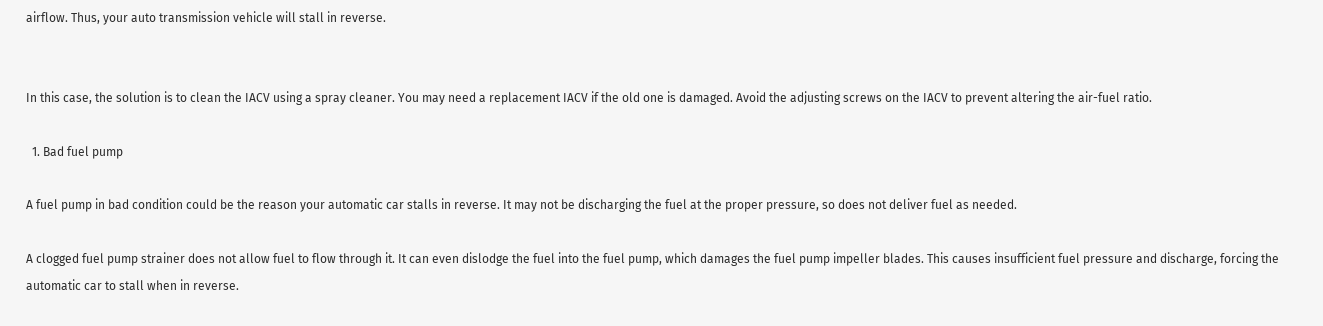airflow. Thus, your auto transmission vehicle will stall in reverse.


In this case, the solution is to clean the IACV using a spray cleaner. You may need a replacement IACV if the old one is damaged. Avoid the adjusting screws on the IACV to prevent altering the air-fuel ratio.

  1. Bad fuel pump

A fuel pump in bad condition could be the reason your automatic car stalls in reverse. It may not be discharging the fuel at the proper pressure, so does not deliver fuel as needed.

A clogged fuel pump strainer does not allow fuel to flow through it. It can even dislodge the fuel into the fuel pump, which damages the fuel pump impeller blades. This causes insufficient fuel pressure and discharge, forcing the automatic car to stall when in reverse.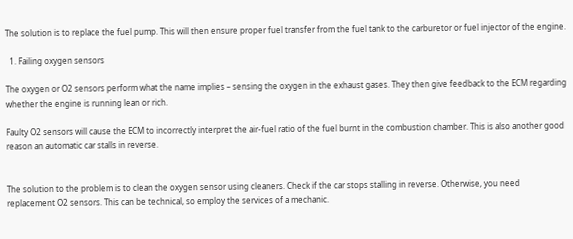The solution is to replace the fuel pump. This will then ensure proper fuel transfer from the fuel tank to the carburetor or fuel injector of the engine.

  1. Failing oxygen sensors

The oxygen or O2 sensors perform what the name implies – sensing the oxygen in the exhaust gases. They then give feedback to the ECM regarding whether the engine is running lean or rich.

Faulty O2 sensors will cause the ECM to incorrectly interpret the air-fuel ratio of the fuel burnt in the combustion chamber. This is also another good reason an automatic car stalls in reverse.


The solution to the problem is to clean the oxygen sensor using cleaners. Check if the car stops stalling in reverse. Otherwise, you need replacement O2 sensors. This can be technical, so employ the services of a mechanic.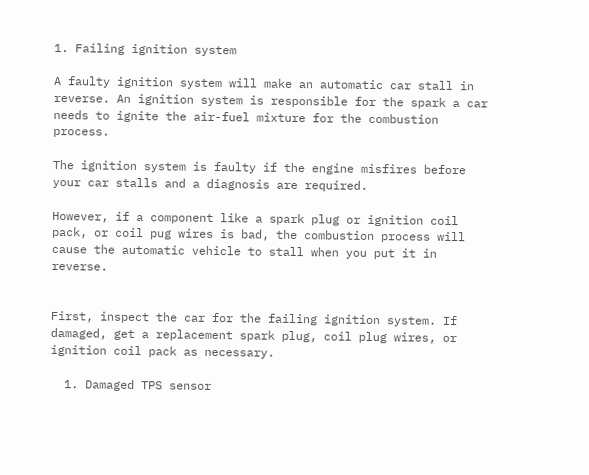1. Failing ignition system

A faulty ignition system will make an automatic car stall in reverse. An ignition system is responsible for the spark a car needs to ignite the air-fuel mixture for the combustion process.

The ignition system is faulty if the engine misfires before your car stalls and a diagnosis are required.

However, if a component like a spark plug or ignition coil pack, or coil pug wires is bad, the combustion process will cause the automatic vehicle to stall when you put it in reverse.


First, inspect the car for the failing ignition system. If damaged, get a replacement spark plug, coil plug wires, or ignition coil pack as necessary.

  1. Damaged TPS sensor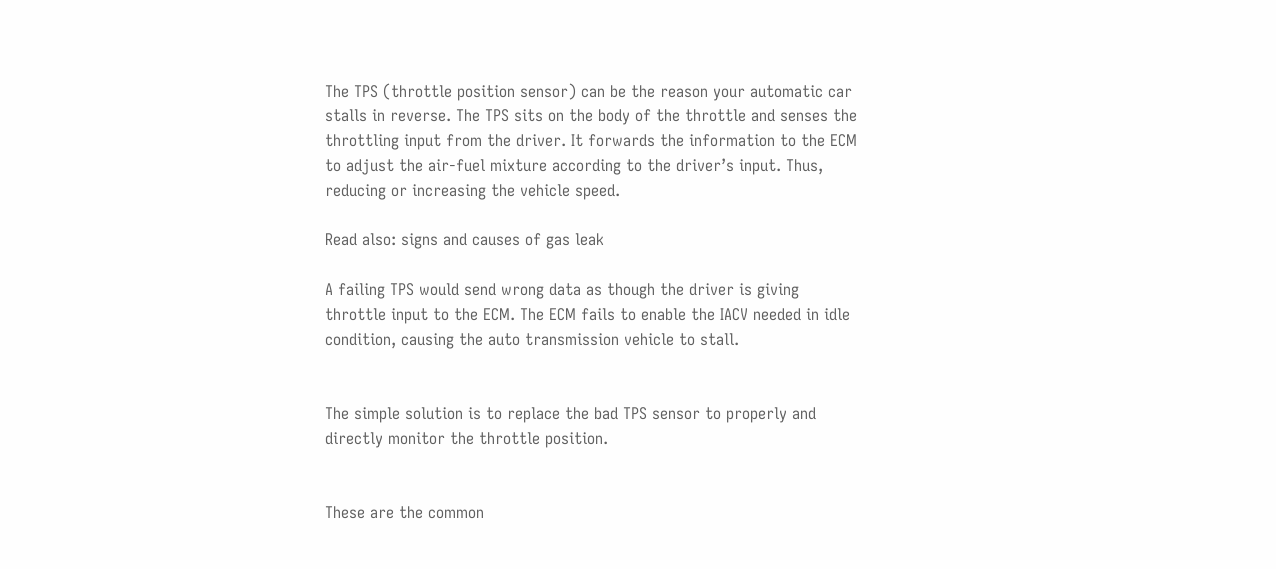The TPS (throttle position sensor) can be the reason your automatic car stalls in reverse. The TPS sits on the body of the throttle and senses the throttling input from the driver. It forwards the information to the ECM to adjust the air-fuel mixture according to the driver’s input. Thus, reducing or increasing the vehicle speed.

Read also: signs and causes of gas leak

A failing TPS would send wrong data as though the driver is giving throttle input to the ECM. The ECM fails to enable the IACV needed in idle condition, causing the auto transmission vehicle to stall.


The simple solution is to replace the bad TPS sensor to properly and directly monitor the throttle position.


These are the common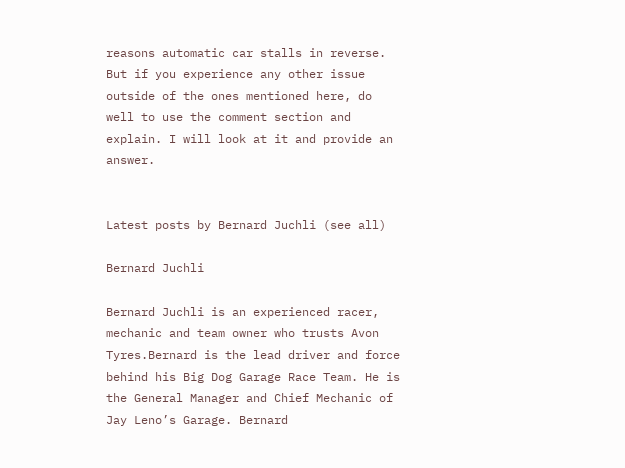reasons automatic car stalls in reverse. But if you experience any other issue outside of the ones mentioned here, do well to use the comment section and explain. I will look at it and provide an answer.


Latest posts by Bernard Juchli (see all)

Bernard Juchli

Bernard Juchli is an experienced racer, mechanic and team owner who trusts Avon Tyres.Bernard is the lead driver and force behind his Big Dog Garage Race Team. He is the General Manager and Chief Mechanic of Jay Leno’s Garage. Bernard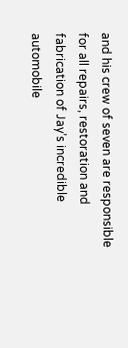and his crew of seven are responsible for all repairs, restoration and fabrication of Jay’s incredible automobile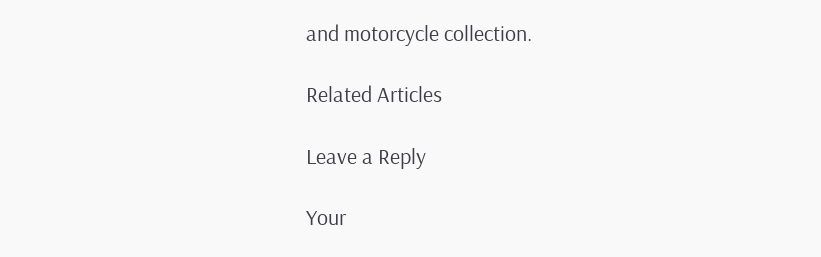and motorcycle collection.

Related Articles

Leave a Reply

Your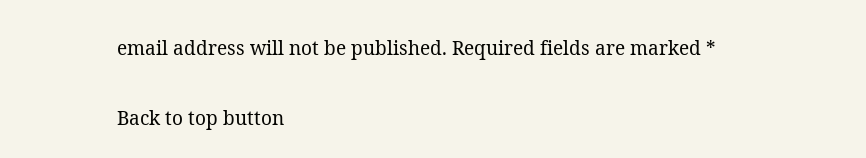email address will not be published. Required fields are marked *

Back to top button